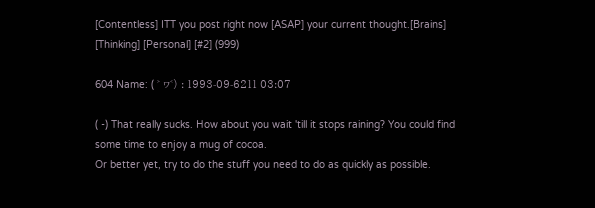[Contentless] ITT you post right now [ASAP] your current thought.[Brains] [Thinking] [Personal] [#2] (999)

604 Name: ( ˃ ヮ˂) : 1993-09-6211 03:07

( -) That really sucks. How about you wait 'till it stops raining? You could find some time to enjoy a mug of cocoa.
Or better yet, try to do the stuff you need to do as quickly as possible.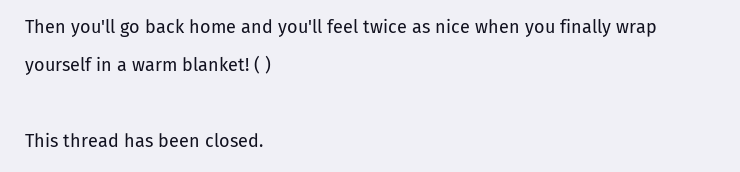Then you'll go back home and you'll feel twice as nice when you finally wrap yourself in a warm blanket! ( )

This thread has been closed.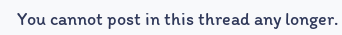You cannot post in this thread any longer.